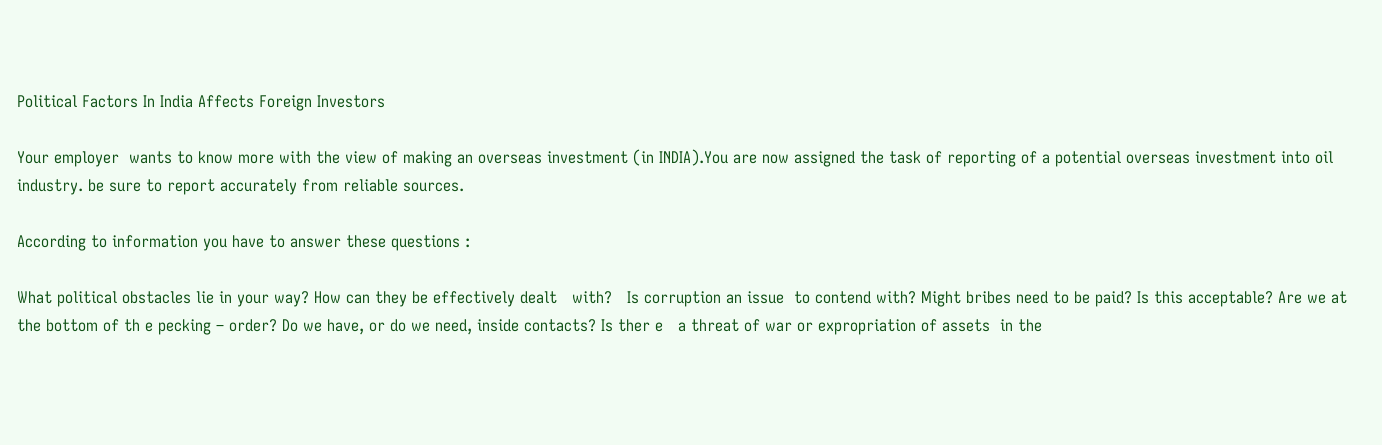Political Factors In India Affects Foreign Investors

Your employer  wants to know more with the view of making an overseas investment (in INDIA).You are now assigned the task of reporting of a potential overseas investment into oil industry. be sure to report accurately from reliable sources.

According to information you have to answer these questions :

What political obstacles lie in your way? How can they be effectively dealt   with?   Is corruption an issue  to contend with? Might bribes need to be paid? Is this acceptable? Are we at the bottom of th e pecking – order? Do we have, or do we need, inside contacts? Is ther e   a threat of war or expropriation of assets  in the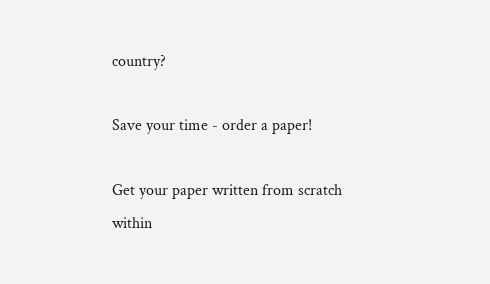country?

Save your time - order a paper!

Get your paper written from scratch within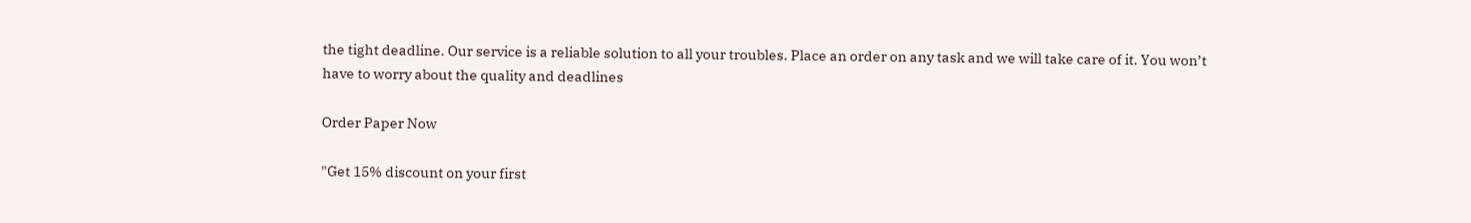the tight deadline. Our service is a reliable solution to all your troubles. Place an order on any task and we will take care of it. You won’t have to worry about the quality and deadlines

Order Paper Now

"Get 15% discount on your first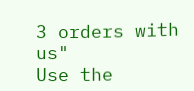3 orders with us"
Use the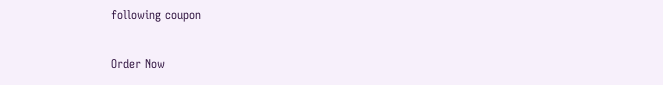following coupon

Order Now